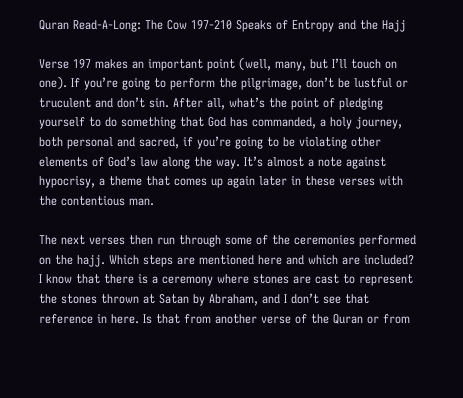Quran Read-A-Long: The Cow 197-210 Speaks of Entropy and the Hajj

Verse 197 makes an important point (well, many, but I’ll touch on one). If you’re going to perform the pilgrimage, don’t be lustful or truculent and don’t sin. After all, what’s the point of pledging yourself to do something that God has commanded, a holy journey, both personal and sacred, if you’re going to be violating other elements of God’s law along the way. It’s almost a note against hypocrisy, a theme that comes up again later in these verses with the contentious man.

The next verses then run through some of the ceremonies performed on the hajj. Which steps are mentioned here and which are included? I know that there is a ceremony where stones are cast to represent the stones thrown at Satan by Abraham, and I don’t see that reference in here. Is that from another verse of the Quran or from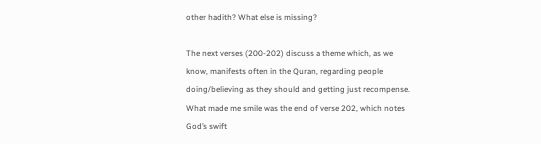other hadith? What else is missing?

The next verses (200-202) discuss a theme which, as we know, manifests often in the Quran, regarding people doing/believing as they should and getting just recompense. What made me smile was the end of verse 202, which notes God’s swift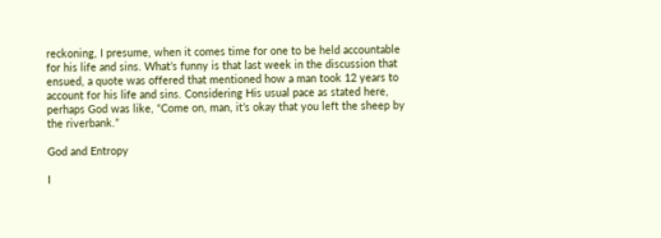reckoning, I presume, when it comes time for one to be held accountable for his life and sins. What’s funny is that last week in the discussion that ensued, a quote was offered that mentioned how a man took 12 years to account for his life and sins. Considering His usual pace as stated here, perhaps God was like, “Come on, man, it’s okay that you left the sheep by the riverbank.”

God and Entropy

I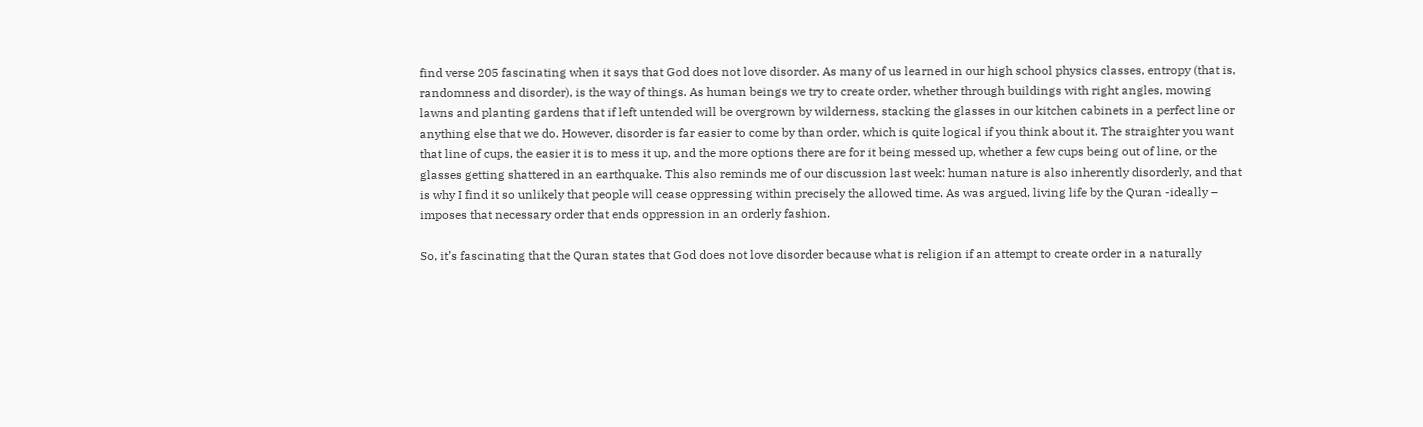find verse 205 fascinating when it says that God does not love disorder. As many of us learned in our high school physics classes, entropy (that is, randomness and disorder), is the way of things. As human beings we try to create order, whether through buildings with right angles, mowing lawns and planting gardens that if left untended will be overgrown by wilderness, stacking the glasses in our kitchen cabinets in a perfect line or anything else that we do. However, disorder is far easier to come by than order, which is quite logical if you think about it. The straighter you want that line of cups, the easier it is to mess it up, and the more options there are for it being messed up, whether a few cups being out of line, or the glasses getting shattered in an earthquake. This also reminds me of our discussion last week: human nature is also inherently disorderly, and that is why I find it so unlikely that people will cease oppressing within precisely the allowed time. As was argued, living life by the Quran -ideally – imposes that necessary order that ends oppression in an orderly fashion.

So, it’s fascinating that the Quran states that God does not love disorder because what is religion if an attempt to create order in a naturally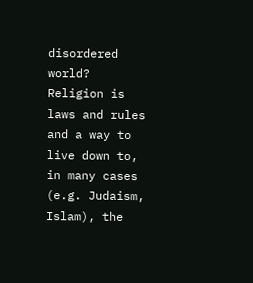disordered world? Religion is laws and rules and a way to live down to, in many cases (e.g. Judaism, Islam), the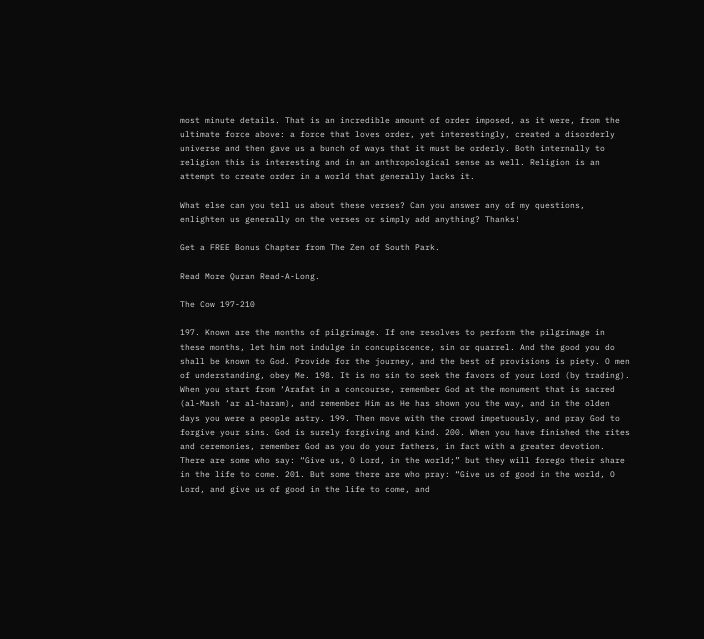most minute details. That is an incredible amount of order imposed, as it were, from the ultimate force above: a force that loves order, yet interestingly, created a disorderly universe and then gave us a bunch of ways that it must be orderly. Both internally to religion this is interesting and in an anthropological sense as well. Religion is an attempt to create order in a world that generally lacks it.

What else can you tell us about these verses? Can you answer any of my questions, enlighten us generally on the verses or simply add anything? Thanks!

Get a FREE Bonus Chapter from The Zen of South Park.

Read More Quran Read-A-Long.

The Cow 197-210

197. Known are the months of pilgrimage. If one resolves to perform the pilgrimage in these months, let him not indulge in concupiscence, sin or quarrel. And the good you do shall be known to God. Provide for the journey, and the best of provisions is piety. O men of understanding, obey Me. 198. It is no sin to seek the favors of your Lord (by trading). When you start from ‘Arafat in a concourse, remember God at the monument that is sacred (al-Mash ‘ar al-haram), and remember Him as He has shown you the way, and in the olden days you were a people astry. 199. Then move with the crowd impetuously, and pray God to forgive your sins. God is surely forgiving and kind. 200. When you have finished the rites and ceremonies, remember God as you do your fathers, in fact with a greater devotion. There are some who say: “Give us, O Lord, in the world;” but they will forego their share in the life to come. 201. But some there are who pray: “Give us of good in the world, O Lord, and give us of good in the life to come, and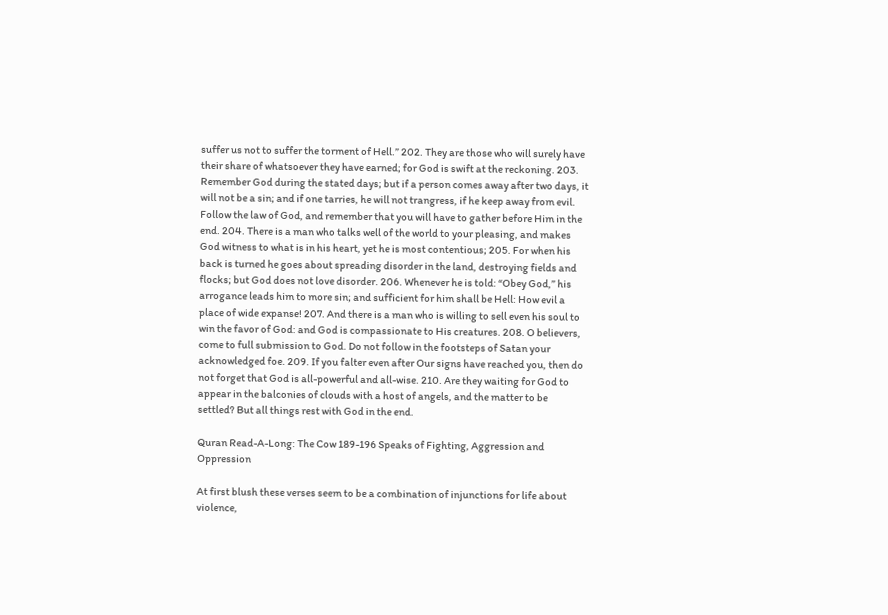suffer us not to suffer the torment of Hell.” 202. They are those who will surely have their share of whatsoever they have earned; for God is swift at the reckoning. 203. Remember God during the stated days; but if a person comes away after two days, it will not be a sin; and if one tarries, he will not trangress, if he keep away from evil. Follow the law of God, and remember that you will have to gather before Him in the end. 204. There is a man who talks well of the world to your pleasing, and makes God witness to what is in his heart, yet he is most contentious; 205. For when his back is turned he goes about spreading disorder in the land, destroying fields and flocks; but God does not love disorder. 206. Whenever he is told: “Obey God,” his arrogance leads him to more sin; and sufficient for him shall be Hell: How evil a place of wide expanse! 207. And there is a man who is willing to sell even his soul to win the favor of God: and God is compassionate to His creatures. 208. O believers, come to full submission to God. Do not follow in the footsteps of Satan your acknowledged foe. 209. If you falter even after Our signs have reached you, then do not forget that God is all-powerful and all-wise. 210. Are they waiting for God to appear in the balconies of clouds with a host of angels, and the matter to be settled? But all things rest with God in the end.

Quran Read-A-Long: The Cow 189-196 Speaks of Fighting, Aggression and Oppression

At first blush these verses seem to be a combination of injunctions for life about violence,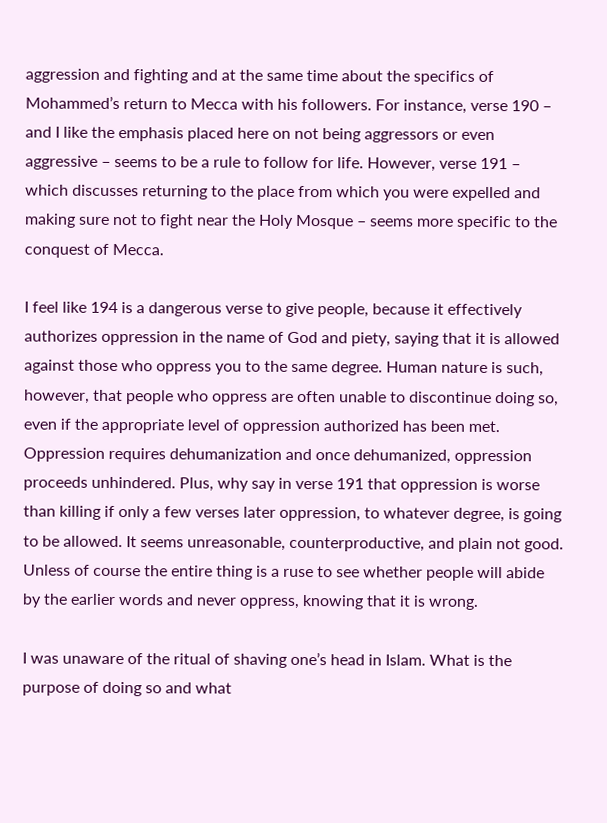aggression and fighting and at the same time about the specifics of Mohammed’s return to Mecca with his followers. For instance, verse 190 – and I like the emphasis placed here on not being aggressors or even aggressive – seems to be a rule to follow for life. However, verse 191 – which discusses returning to the place from which you were expelled and making sure not to fight near the Holy Mosque – seems more specific to the conquest of Mecca.

I feel like 194 is a dangerous verse to give people, because it effectively authorizes oppression in the name of God and piety, saying that it is allowed against those who oppress you to the same degree. Human nature is such, however, that people who oppress are often unable to discontinue doing so, even if the appropriate level of oppression authorized has been met. Oppression requires dehumanization and once dehumanized, oppression proceeds unhindered. Plus, why say in verse 191 that oppression is worse than killing if only a few verses later oppression, to whatever degree, is going to be allowed. It seems unreasonable, counterproductive, and plain not good. Unless of course the entire thing is a ruse to see whether people will abide by the earlier words and never oppress, knowing that it is wrong.

I was unaware of the ritual of shaving one’s head in Islam. What is the purpose of doing so and what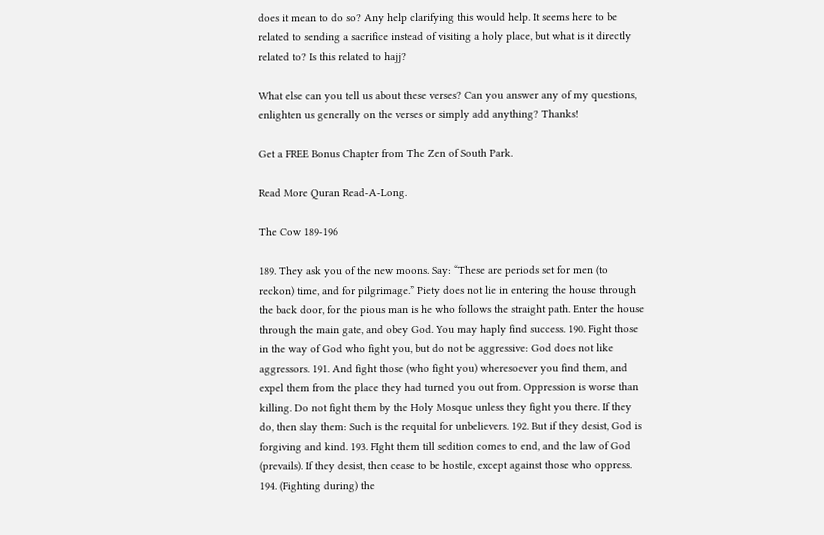does it mean to do so? Any help clarifying this would help. It seems here to be related to sending a sacrifice instead of visiting a holy place, but what is it directly related to? Is this related to hajj?

What else can you tell us about these verses? Can you answer any of my questions, enlighten us generally on the verses or simply add anything? Thanks!

Get a FREE Bonus Chapter from The Zen of South Park.

Read More Quran Read-A-Long.

The Cow 189-196

189. They ask you of the new moons. Say: “These are periods set for men (to reckon) time, and for pilgrimage.” Piety does not lie in entering the house through the back door, for the pious man is he who follows the straight path. Enter the house through the main gate, and obey God. You may haply find success. 190. Fight those in the way of God who fight you, but do not be aggressive: God does not like aggressors. 191. And fight those (who fight you) wheresoever you find them, and expel them from the place they had turned you out from. Oppression is worse than killing. Do not fight them by the Holy Mosque unless they fight you there. If they do, then slay them: Such is the requital for unbelievers. 192. But if they desist, God is forgiving and kind. 193. FIght them till sedition comes to end, and the law of God (prevails). If they desist, then cease to be hostile, except against those who oppress. 194. (Fighting during) the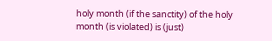holy month (if the sanctity) of the holy month (is violated) is (just)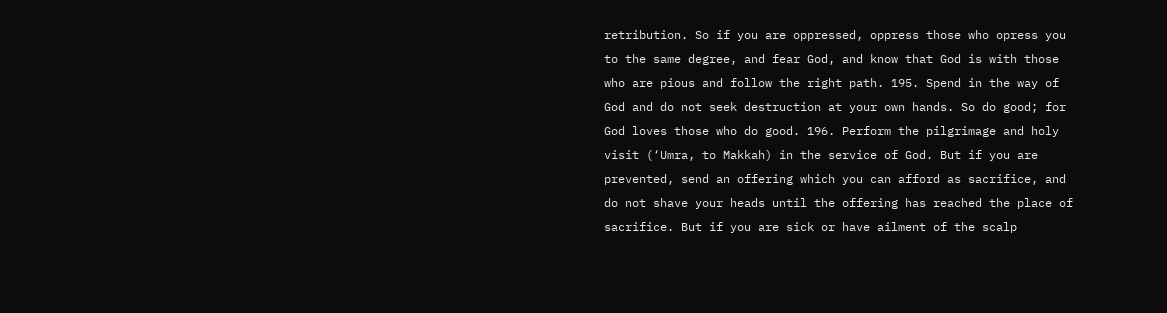retribution. So if you are oppressed, oppress those who opress you to the same degree, and fear God, and know that God is with those who are pious and follow the right path. 195. Spend in the way of God and do not seek destruction at your own hands. So do good; for God loves those who do good. 196. Perform the pilgrimage and holy visit (‘Umra, to Makkah) in the service of God. But if you are prevented, send an offering which you can afford as sacrifice, and do not shave your heads until the offering has reached the place of sacrifice. But if you are sick or have ailment of the scalp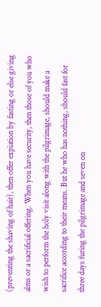(preventing the shaving of hair), then offer expiation by fasting or else giving alms or a sacrificial offering. When you have security, then those of you who wish to perform the holy visit along with the pilgrimage, should make a sacrifice according to their means. But he who has nothing, should fast for three days furing the pilgrimage and seven on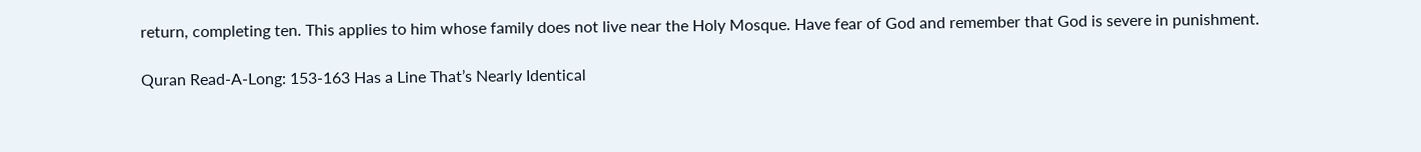return, completing ten. This applies to him whose family does not live near the Holy Mosque. Have fear of God and remember that God is severe in punishment.

Quran Read-A-Long: 153-163 Has a Line That’s Nearly Identical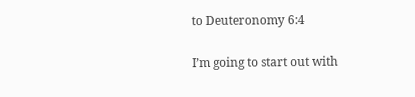to Deuteronomy 6:4

I’m going to start out with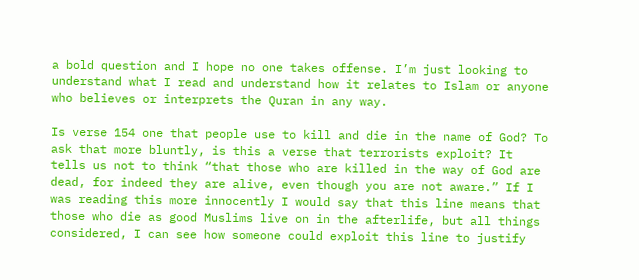a bold question and I hope no one takes offense. I’m just looking to understand what I read and understand how it relates to Islam or anyone who believes or interprets the Quran in any way.

Is verse 154 one that people use to kill and die in the name of God? To ask that more bluntly, is this a verse that terrorists exploit? It tells us not to think “that those who are killed in the way of God are dead, for indeed they are alive, even though you are not aware.” If I was reading this more innocently I would say that this line means that those who die as good Muslims live on in the afterlife, but all things considered, I can see how someone could exploit this line to justify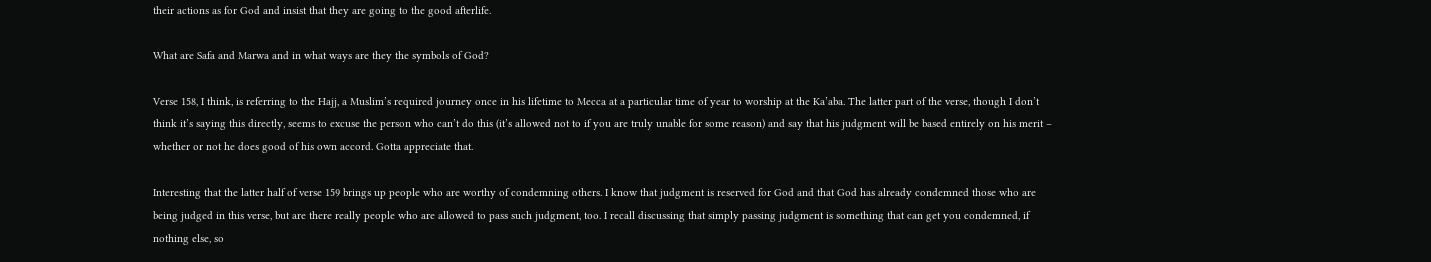their actions as for God and insist that they are going to the good afterlife.

What are Safa and Marwa and in what ways are they the symbols of God?

Verse 158, I think, is referring to the Hajj, a Muslim’s required journey once in his lifetime to Mecca at a particular time of year to worship at the Ka’aba. The latter part of the verse, though I don’t think it’s saying this directly, seems to excuse the person who can’t do this (it’s allowed not to if you are truly unable for some reason) and say that his judgment will be based entirely on his merit – whether or not he does good of his own accord. Gotta appreciate that.

Interesting that the latter half of verse 159 brings up people who are worthy of condemning others. I know that judgment is reserved for God and that God has already condemned those who are being judged in this verse, but are there really people who are allowed to pass such judgment, too. I recall discussing that simply passing judgment is something that can get you condemned, if nothing else, so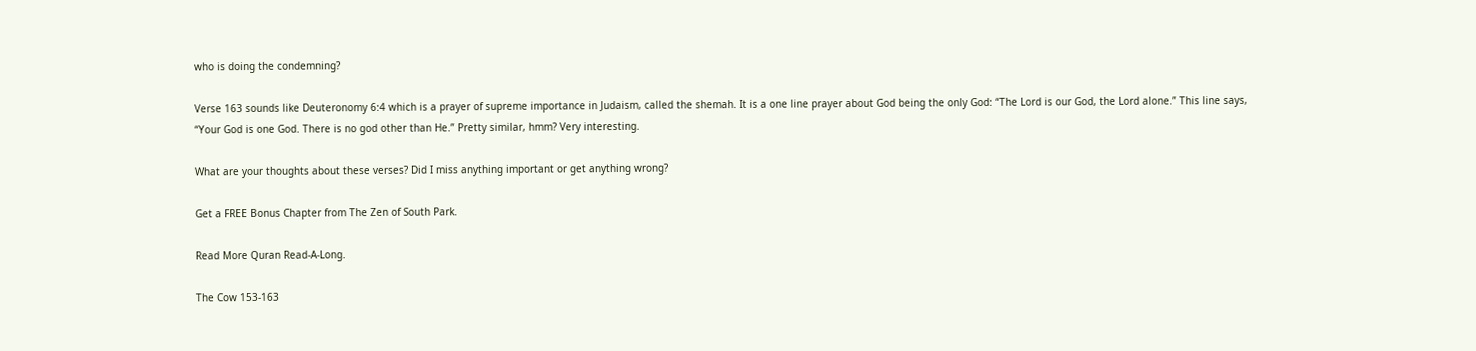who is doing the condemning?

Verse 163 sounds like Deuteronomy 6:4 which is a prayer of supreme importance in Judaism, called the shemah. It is a one line prayer about God being the only God: “The Lord is our God, the Lord alone.” This line says, “Your God is one God. There is no god other than He.” Pretty similar, hmm? Very interesting.

What are your thoughts about these verses? Did I miss anything important or get anything wrong?

Get a FREE Bonus Chapter from The Zen of South Park.

Read More Quran Read-A-Long.

The Cow 153-163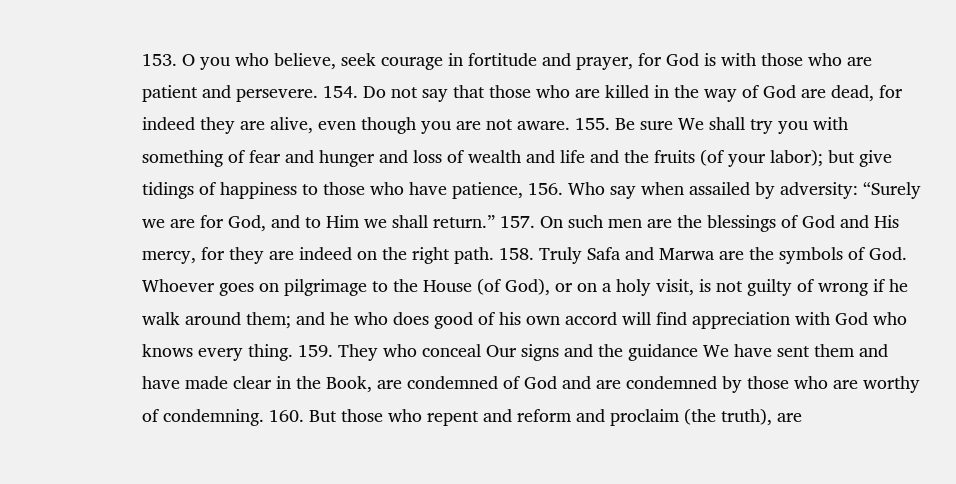153. O you who believe, seek courage in fortitude and prayer, for God is with those who are patient and persevere. 154. Do not say that those who are killed in the way of God are dead, for indeed they are alive, even though you are not aware. 155. Be sure We shall try you with something of fear and hunger and loss of wealth and life and the fruits (of your labor); but give tidings of happiness to those who have patience, 156. Who say when assailed by adversity: “Surely we are for God, and to Him we shall return.” 157. On such men are the blessings of God and His mercy, for they are indeed on the right path. 158. Truly Safa and Marwa are the symbols of God. Whoever goes on pilgrimage to the House (of God), or on a holy visit, is not guilty of wrong if he walk around them; and he who does good of his own accord will find appreciation with God who knows every thing. 159. They who conceal Our signs and the guidance We have sent them and have made clear in the Book, are condemned of God and are condemned by those who are worthy of condemning. 160. But those who repent and reform and proclaim (the truth), are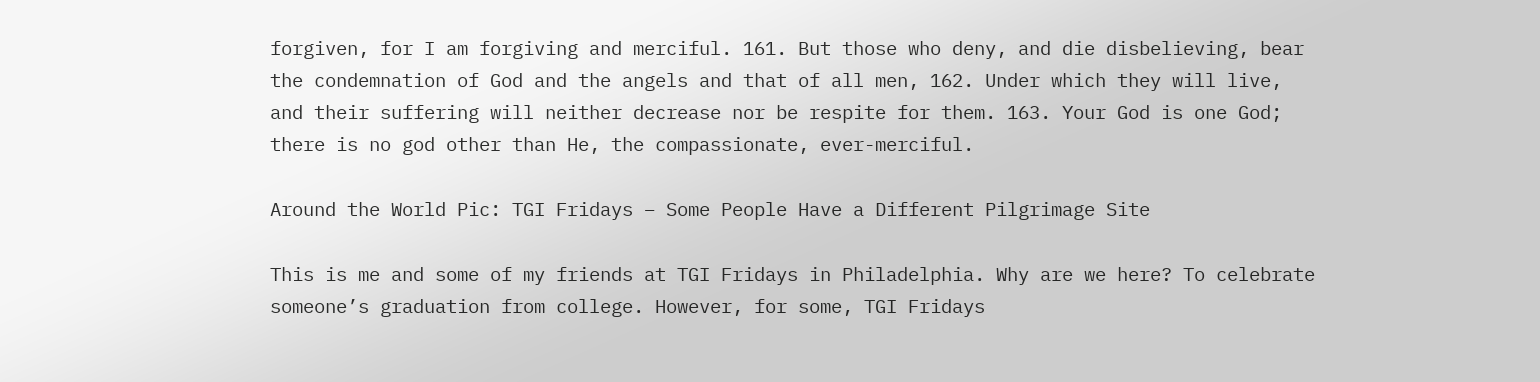forgiven, for I am forgiving and merciful. 161. But those who deny, and die disbelieving, bear the condemnation of God and the angels and that of all men, 162. Under which they will live, and their suffering will neither decrease nor be respite for them. 163. Your God is one God; there is no god other than He, the compassionate, ever-merciful.

Around the World Pic: TGI Fridays – Some People Have a Different Pilgrimage Site

This is me and some of my friends at TGI Fridays in Philadelphia. Why are we here? To celebrate someone’s graduation from college. However, for some, TGI Fridays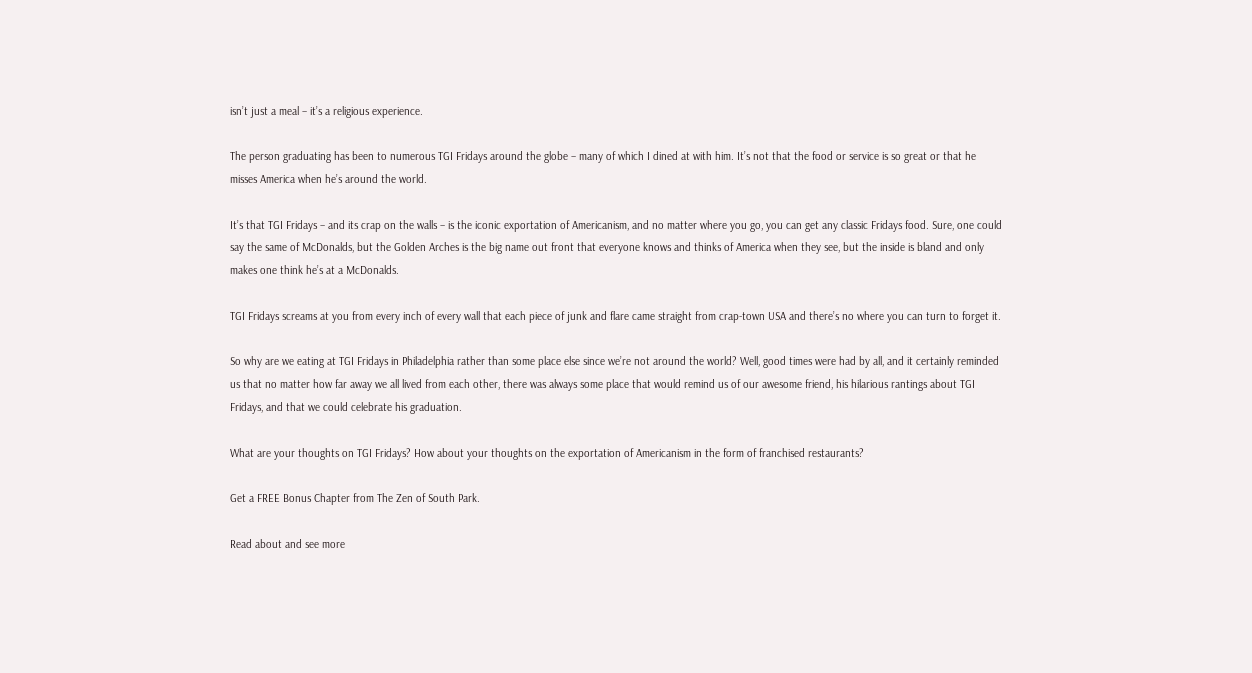isn’t just a meal – it’s a religious experience.

The person graduating has been to numerous TGI Fridays around the globe – many of which I dined at with him. It’s not that the food or service is so great or that he misses America when he’s around the world.

It’s that TGI Fridays – and its crap on the walls – is the iconic exportation of Americanism, and no matter where you go, you can get any classic Fridays food. Sure, one could say the same of McDonalds, but the Golden Arches is the big name out front that everyone knows and thinks of America when they see, but the inside is bland and only makes one think he’s at a McDonalds.

TGI Fridays screams at you from every inch of every wall that each piece of junk and flare came straight from crap-town USA and there’s no where you can turn to forget it.

So why are we eating at TGI Fridays in Philadelphia rather than some place else since we’re not around the world? Well, good times were had by all, and it certainly reminded us that no matter how far away we all lived from each other, there was always some place that would remind us of our awesome friend, his hilarious rantings about TGI Fridays, and that we could celebrate his graduation.

What are your thoughts on TGI Fridays? How about your thoughts on the exportation of Americanism in the form of franchised restaurants?

Get a FREE Bonus Chapter from The Zen of South Park.

Read about and see more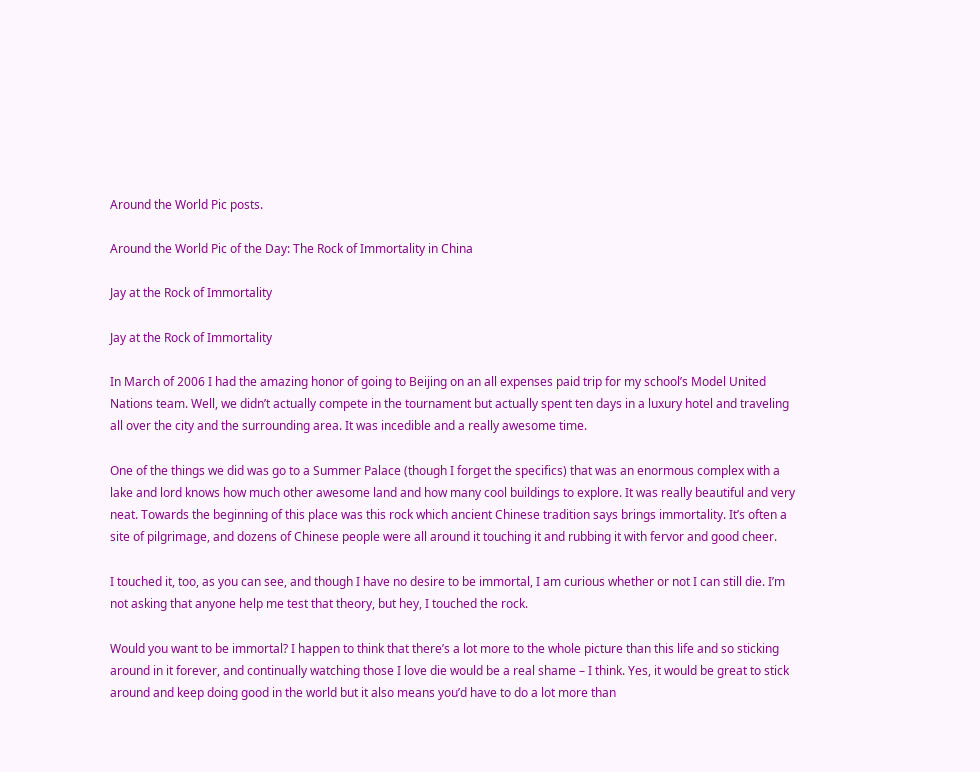Around the World Pic posts.

Around the World Pic of the Day: The Rock of Immortality in China

Jay at the Rock of Immortality

Jay at the Rock of Immortality

In March of 2006 I had the amazing honor of going to Beijing on an all expenses paid trip for my school’s Model United Nations team. Well, we didn’t actually compete in the tournament but actually spent ten days in a luxury hotel and traveling all over the city and the surrounding area. It was incedible and a really awesome time.

One of the things we did was go to a Summer Palace (though I forget the specifics) that was an enormous complex with a lake and lord knows how much other awesome land and how many cool buildings to explore. It was really beautiful and very neat. Towards the beginning of this place was this rock which ancient Chinese tradition says brings immortality. It’s often a site of pilgrimage, and dozens of Chinese people were all around it touching it and rubbing it with fervor and good cheer.

I touched it, too, as you can see, and though I have no desire to be immortal, I am curious whether or not I can still die. I’m not asking that anyone help me test that theory, but hey, I touched the rock.

Would you want to be immortal? I happen to think that there’s a lot more to the whole picture than this life and so sticking around in it forever, and continually watching those I love die would be a real shame – I think. Yes, it would be great to stick around and keep doing good in the world but it also means you’d have to do a lot more than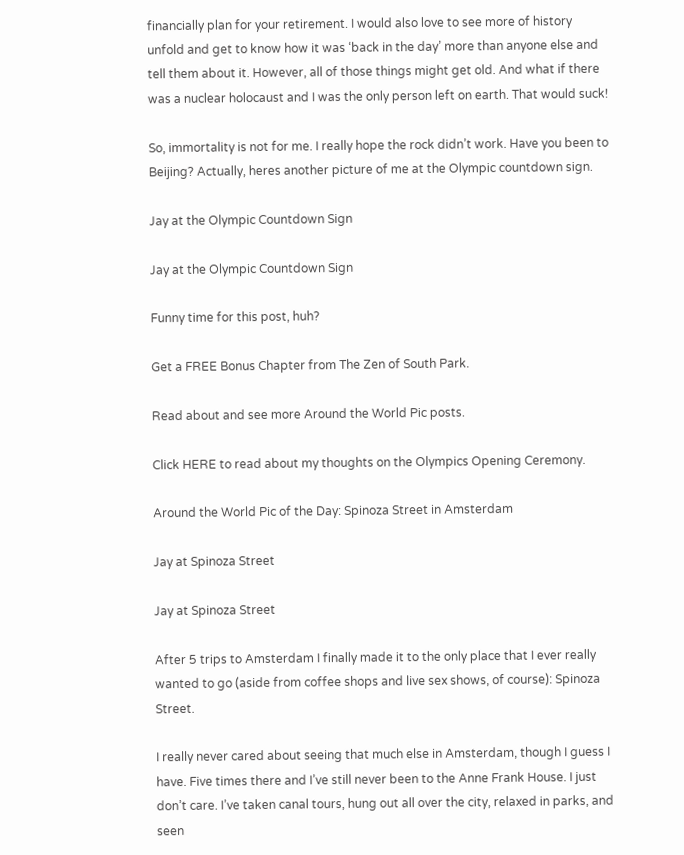financially plan for your retirement. I would also love to see more of history unfold and get to know how it was ‘back in the day’ more than anyone else and tell them about it. However, all of those things might get old. And what if there was a nuclear holocaust and I was the only person left on earth. That would suck!

So, immortality is not for me. I really hope the rock didn’t work. Have you been to Beijing? Actually, heres another picture of me at the Olympic countdown sign.

Jay at the Olympic Countdown Sign

Jay at the Olympic Countdown Sign

Funny time for this post, huh?

Get a FREE Bonus Chapter from The Zen of South Park.

Read about and see more Around the World Pic posts.

Click HERE to read about my thoughts on the Olympics Opening Ceremony.

Around the World Pic of the Day: Spinoza Street in Amsterdam

Jay at Spinoza Street

Jay at Spinoza Street

After 5 trips to Amsterdam I finally made it to the only place that I ever really wanted to go (aside from coffee shops and live sex shows, of course): Spinoza Street.

I really never cared about seeing that much else in Amsterdam, though I guess I have. Five times there and I’ve still never been to the Anne Frank House. I just don’t care. I’ve taken canal tours, hung out all over the city, relaxed in parks, and seen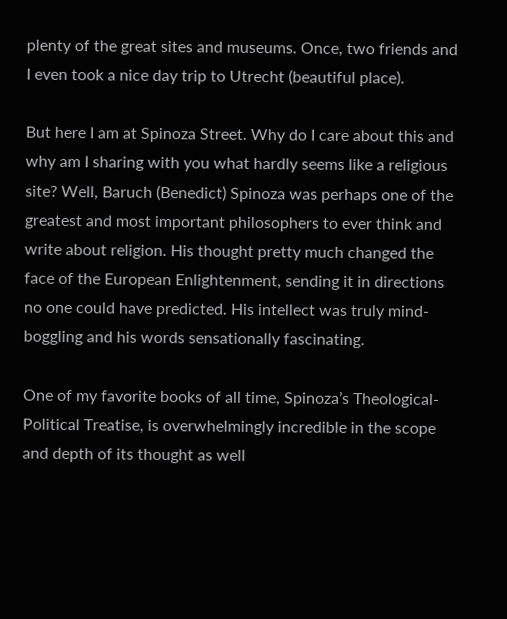plenty of the great sites and museums. Once, two friends and I even took a nice day trip to Utrecht (beautiful place).

But here I am at Spinoza Street. Why do I care about this and why am I sharing with you what hardly seems like a religious site? Well, Baruch (Benedict) Spinoza was perhaps one of the greatest and most important philosophers to ever think and write about religion. His thought pretty much changed the face of the European Enlightenment, sending it in directions no one could have predicted. His intellect was truly mind-boggling and his words sensationally fascinating.

One of my favorite books of all time, Spinoza’s Theological-Political Treatise, is overwhelmingly incredible in the scope and depth of its thought as well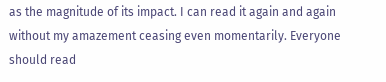as the magnitude of its impact. I can read it again and again without my amazement ceasing even momentarily. Everyone should read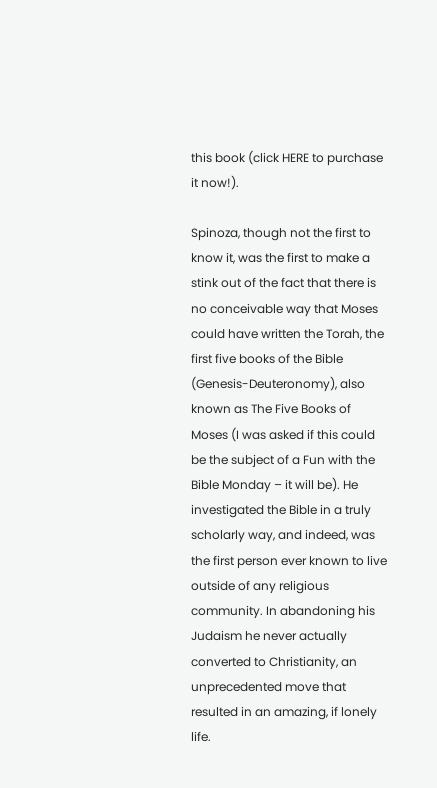this book (click HERE to purchase it now!).

Spinoza, though not the first to know it, was the first to make a stink out of the fact that there is no conceivable way that Moses could have written the Torah, the first five books of the Bible (Genesis-Deuteronomy), also known as The Five Books of Moses (I was asked if this could be the subject of a Fun with the Bible Monday – it will be). He investigated the Bible in a truly scholarly way, and indeed, was the first person ever known to live outside of any religious community. In abandoning his Judaism he never actually converted to Christianity, an unprecedented move that resulted in an amazing, if lonely life.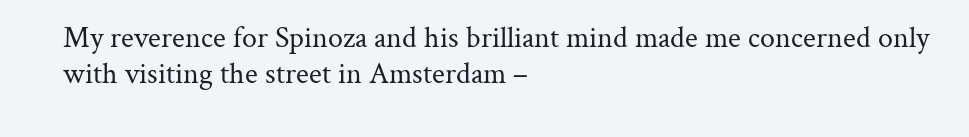My reverence for Spinoza and his brilliant mind made me concerned only with visiting the street in Amsterdam –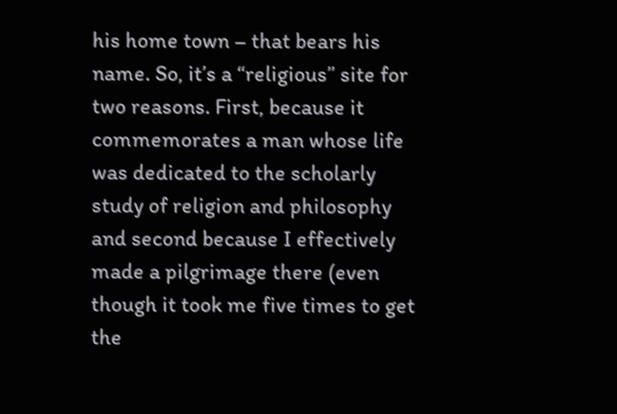his home town – that bears his name. So, it’s a “religious” site for two reasons. First, because it commemorates a man whose life was dedicated to the scholarly study of religion and philosophy and second because I effectively made a pilgrimage there (even though it took me five times to get the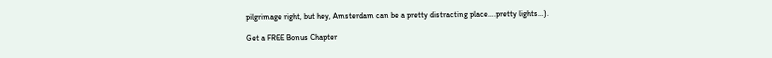pilgrimage right, but hey, Amsterdam can be a pretty distracting place….pretty lights…).

Get a FREE Bonus Chapter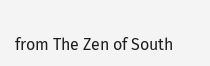from The Zen of South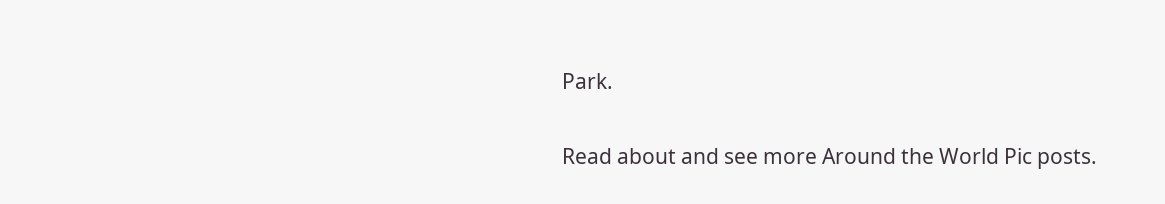Park.

Read about and see more Around the World Pic posts.